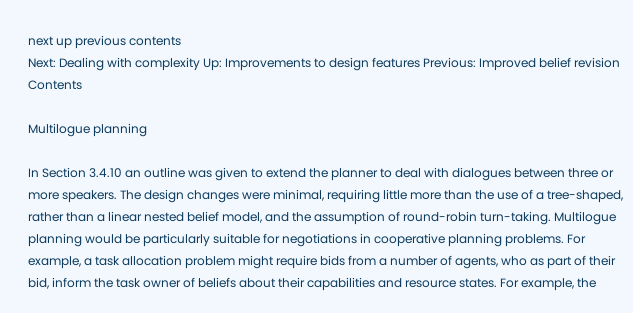next up previous contents
Next: Dealing with complexity Up: Improvements to design features Previous: Improved belief revision   Contents

Multilogue planning

In Section 3.4.10 an outline was given to extend the planner to deal with dialogues between three or more speakers. The design changes were minimal, requiring little more than the use of a tree-shaped, rather than a linear nested belief model, and the assumption of round-robin turn-taking. Multilogue planning would be particularly suitable for negotiations in cooperative planning problems. For example, a task allocation problem might require bids from a number of agents, who as part of their bid, inform the task owner of beliefs about their capabilities and resource states. For example, the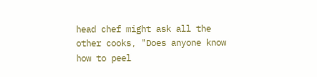head chef might ask all the other cooks, "Does anyone know how to peel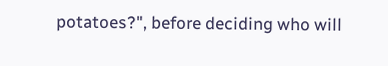potatoes?", before deciding who will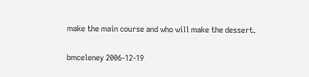make the main course and who will make the dessert.

bmceleney 2006-12-19